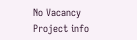No Vacancy
Project info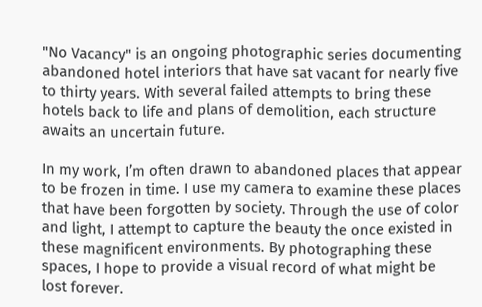"No Vacancy" is an ongoing photographic series documenting abandoned hotel interiors that have sat vacant for nearly five to thirty years. With several failed attempts to bring these hotels back to life and plans of demolition, each structure awaits an uncertain future.

In my work, I’m often drawn to abandoned places that appear to be frozen in time. I use my camera to examine these places that have been forgotten by society. Through the use of color and light, I attempt to capture the beauty the once existed in these magnificent environments. By photographing these spaces, I hope to provide a visual record of what might be lost forever.